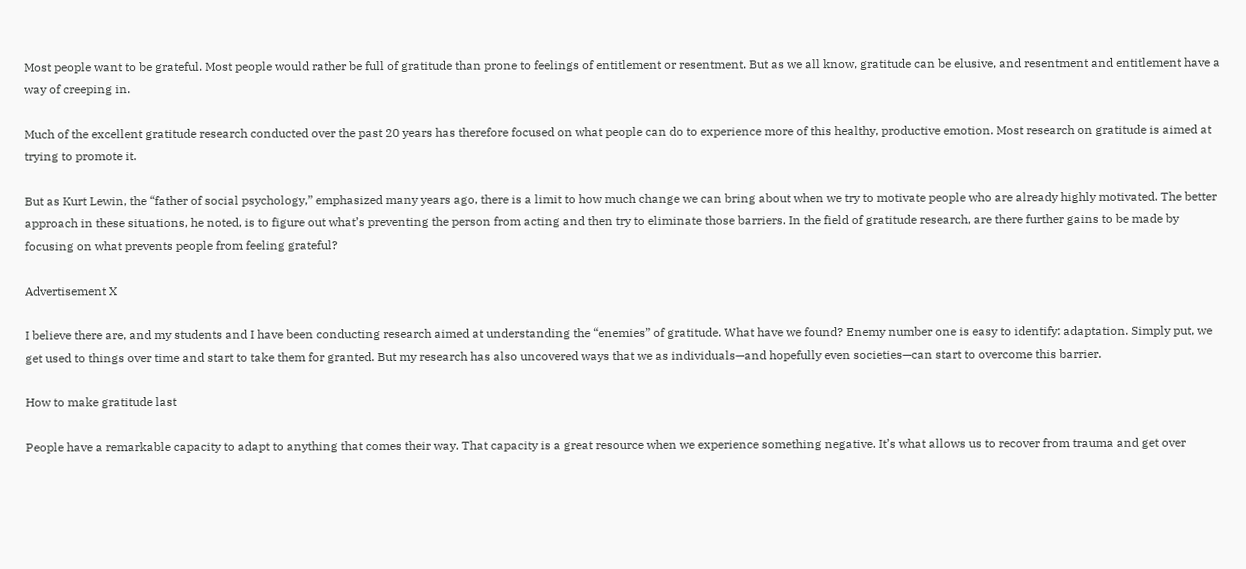Most people want to be grateful. Most people would rather be full of gratitude than prone to feelings of entitlement or resentment. But as we all know, gratitude can be elusive, and resentment and entitlement have a way of creeping in.

Much of the excellent gratitude research conducted over the past 20 years has therefore focused on what people can do to experience more of this healthy, productive emotion. Most research on gratitude is aimed at trying to promote it.

But as Kurt Lewin, the “father of social psychology,” emphasized many years ago, there is a limit to how much change we can bring about when we try to motivate people who are already highly motivated. The better approach in these situations, he noted, is to figure out what’s preventing the person from acting and then try to eliminate those barriers. In the field of gratitude research, are there further gains to be made by focusing on what prevents people from feeling grateful?

Advertisement X

I believe there are, and my students and I have been conducting research aimed at understanding the “enemies” of gratitude. What have we found? Enemy number one is easy to identify: adaptation. Simply put, we get used to things over time and start to take them for granted. But my research has also uncovered ways that we as individuals—and hopefully even societies—can start to overcome this barrier.

How to make gratitude last

People have a remarkable capacity to adapt to anything that comes their way. That capacity is a great resource when we experience something negative. It’s what allows us to recover from trauma and get over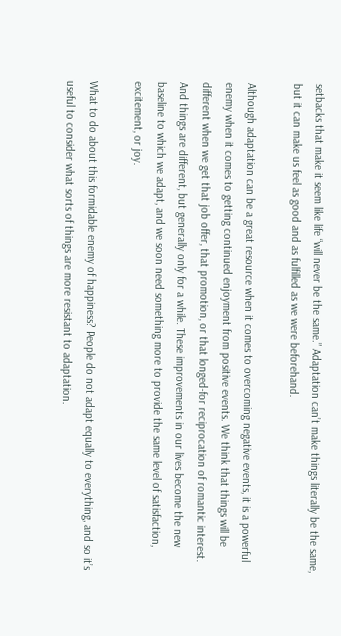setbacks that make it seem like life “will never be the same.” Adaptation can’t make things literally be the same, but it can make us feel as good and as fulfilled as we were beforehand.

Although adaptation can be a great resource when it comes to overcoming negative events, it is a powerful enemy when it comes to getting continued enjoyment from positive events. We think that things will be different when we get that job offer, that promotion, or that longed-for reciprocation of romantic interest. And things are different, but generally only for a while. These improvements in our lives become the new baseline to which we adapt, and we soon need something more to provide the same level of satisfaction, excitement, or joy.

What to do about this formidable enemy of happiness? People do not adapt equally to everything, and so it’s useful to consider what sorts of things are more resistant to adaptation.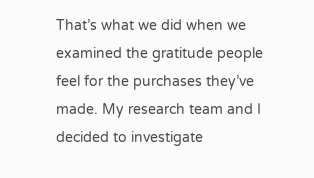That’s what we did when we examined the gratitude people feel for the purchases they’ve made. My research team and I decided to investigate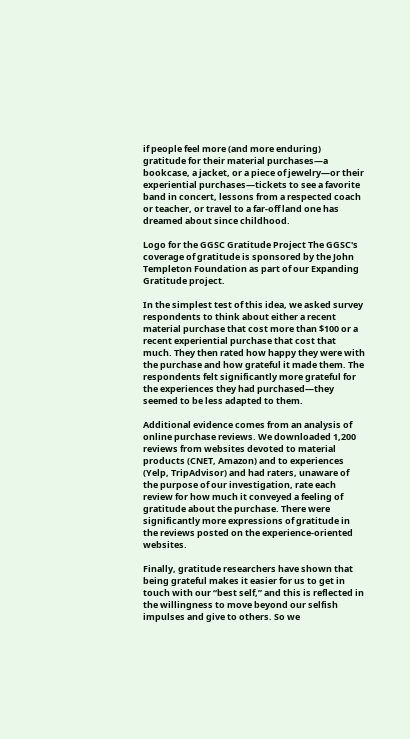if people feel more (and more enduring) gratitude for their material purchases—a bookcase, a jacket, or a piece of jewelry—or their experiential purchases—tickets to see a favorite band in concert, lessons from a respected coach or teacher, or travel to a far-off land one has dreamed about since childhood.

Logo for the GGSC Gratitude Project The GGSC's coverage of gratitude is sponsored by the John Templeton Foundation as part of our Expanding Gratitude project.

In the simplest test of this idea, we asked survey respondents to think about either a recent material purchase that cost more than $100 or a recent experiential purchase that cost that much. They then rated how happy they were with the purchase and how grateful it made them. The respondents felt significantly more grateful for the experiences they had purchased—they seemed to be less adapted to them.

Additional evidence comes from an analysis of online purchase reviews. We downloaded 1,200 reviews from websites devoted to material products (CNET, Amazon) and to experiences (Yelp, TripAdvisor) and had raters, unaware of the purpose of our investigation, rate each review for how much it conveyed a feeling of gratitude about the purchase. There were significantly more expressions of gratitude in the reviews posted on the experience-oriented websites.

Finally, gratitude researchers have shown that being grateful makes it easier for us to get in touch with our “best self,” and this is reflected in the willingness to move beyond our selfish impulses and give to others. So we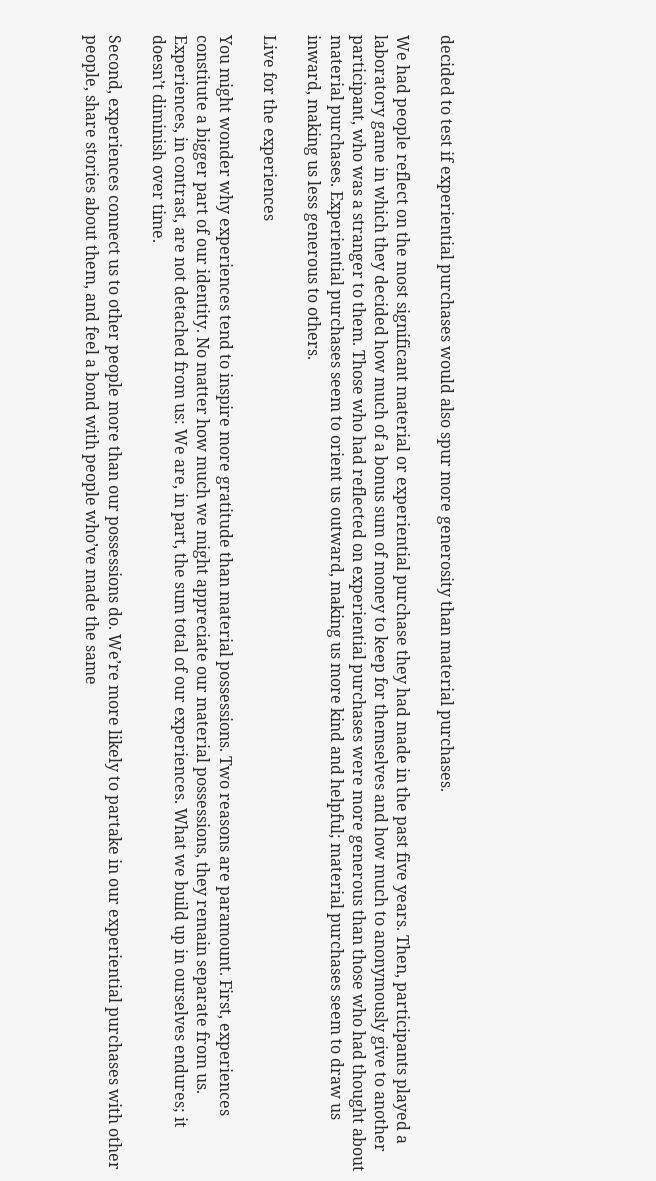decided to test if experiential purchases would also spur more generosity than material purchases.

We had people reflect on the most significant material or experiential purchase they had made in the past five years. Then, participants played a laboratory game in which they decided how much of a bonus sum of money to keep for themselves and how much to anonymously give to another participant, who was a stranger to them. Those who had reflected on experiential purchases were more generous than those who had thought about material purchases. Experiential purchases seem to orient us outward, making us more kind and helpful; material purchases seem to draw us inward, making us less generous to others.

Live for the experiences

You might wonder why experiences tend to inspire more gratitude than material possessions. Two reasons are paramount. First, experiences constitute a bigger part of our identity. No matter how much we might appreciate our material possessions, they remain separate from us. Experiences, in contrast, are not detached from us: We are, in part, the sum total of our experiences. What we build up in ourselves endures; it doesn’t diminish over time.

Second, experiences connect us to other people more than our possessions do. We’re more likely to partake in our experiential purchases with other people, share stories about them, and feel a bond with people who’ve made the same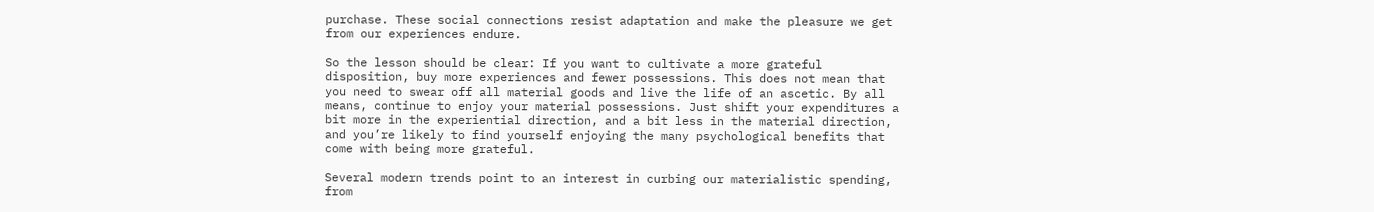purchase. These social connections resist adaptation and make the pleasure we get from our experiences endure.

So the lesson should be clear: If you want to cultivate a more grateful disposition, buy more experiences and fewer possessions. This does not mean that you need to swear off all material goods and live the life of an ascetic. By all means, continue to enjoy your material possessions. Just shift your expenditures a bit more in the experiential direction, and a bit less in the material direction, and you’re likely to find yourself enjoying the many psychological benefits that come with being more grateful.

Several modern trends point to an interest in curbing our materialistic spending, from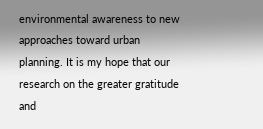environmental awareness to new approaches toward urban planning. It is my hope that our research on the greater gratitude and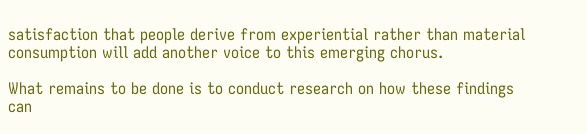satisfaction that people derive from experiential rather than material consumption will add another voice to this emerging chorus.

What remains to be done is to conduct research on how these findings can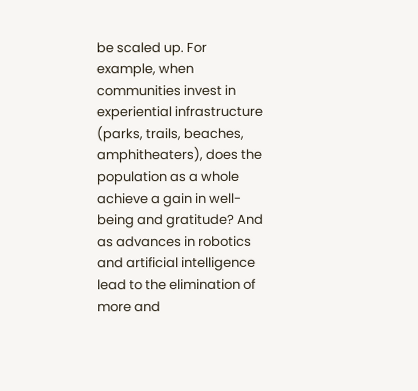be scaled up. For example, when communities invest in experiential infrastructure (parks, trails, beaches, amphitheaters), does the population as a whole achieve a gain in well-being and gratitude? And as advances in robotics and artificial intelligence lead to the elimination of more and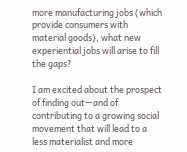more manufacturing jobs (which provide consumers with material goods), what new experiential jobs will arise to fill the gaps?

I am excited about the prospect of finding out—and of contributing to a growing social movement that will lead to a less materialist and more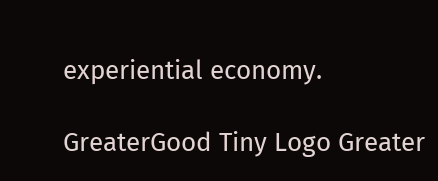experiential economy.

GreaterGood Tiny Logo Greater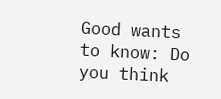Good wants to know: Do you think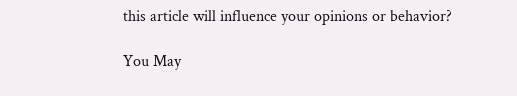this article will influence your opinions or behavior?

You May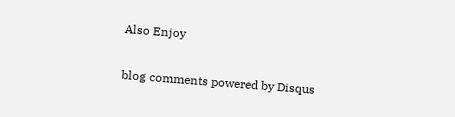Also Enjoy


blog comments powered by Disqus